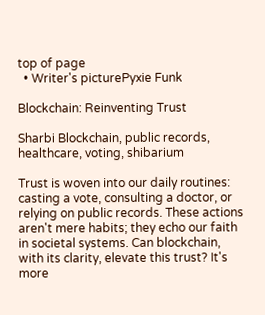top of page
  • Writer's picturePyxie Funk

Blockchain: Reinventing Trust

Sharbi Blockchain, public records, healthcare, voting, shibarium

Trust is woven into our daily routines: casting a vote, consulting a doctor, or relying on public records. These actions aren't mere habits; they echo our faith in societal systems. Can blockchain, with its clarity, elevate this trust? It's more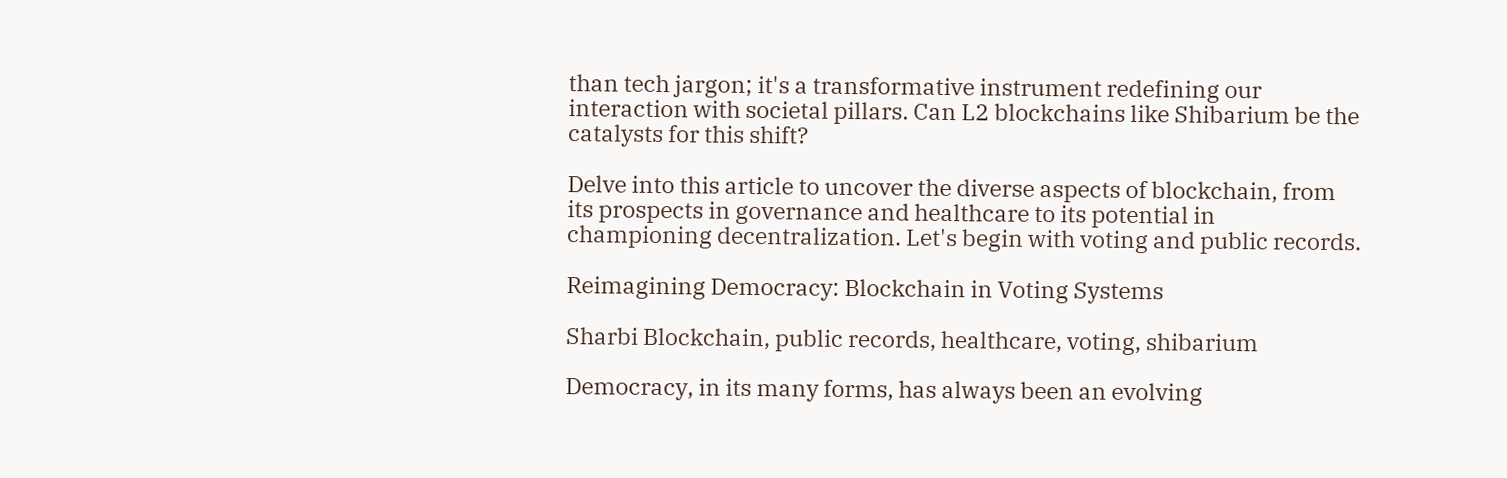than tech jargon; it's a transformative instrument redefining our interaction with societal pillars. Can L2 blockchains like Shibarium be the catalysts for this shift?

Delve into this article to uncover the diverse aspects of blockchain, from its prospects in governance and healthcare to its potential in championing decentralization. Let's begin with voting and public records.

Reimagining Democracy: Blockchain in Voting Systems

Sharbi Blockchain, public records, healthcare, voting, shibarium

Democracy, in its many forms, has always been an evolving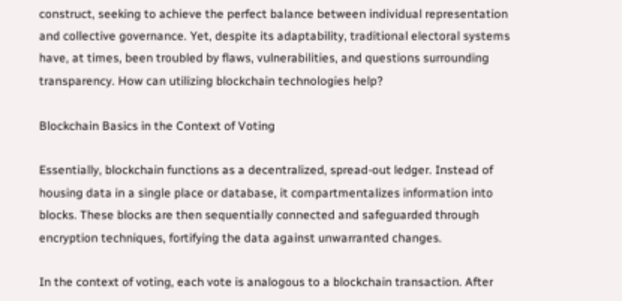construct, seeking to achieve the perfect balance between individual representation and collective governance. Yet, despite its adaptability, traditional electoral systems have, at times, been troubled by flaws, vulnerabilities, and questions surrounding transparency. How can utilizing blockchain technologies help?

Blockchain Basics in the Context of Voting

Essentially, blockchain functions as a decentralized, spread-out ledger. Instead of housing data in a single place or database, it compartmentalizes information into blocks. These blocks are then sequentially connected and safeguarded through encryption techniques, fortifying the data against unwarranted changes.

In the context of voting, each vote is analogous to a blockchain transaction. After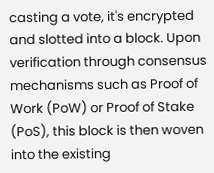casting a vote, it's encrypted and slotted into a block. Upon verification through consensus mechanisms such as Proof of Work (PoW) or Proof of Stake (PoS), this block is then woven into the existing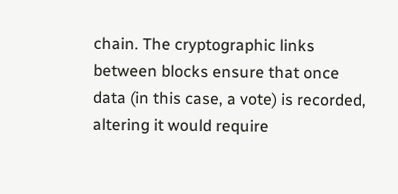chain. The cryptographic links between blocks ensure that once data (in this case, a vote) is recorded, altering it would require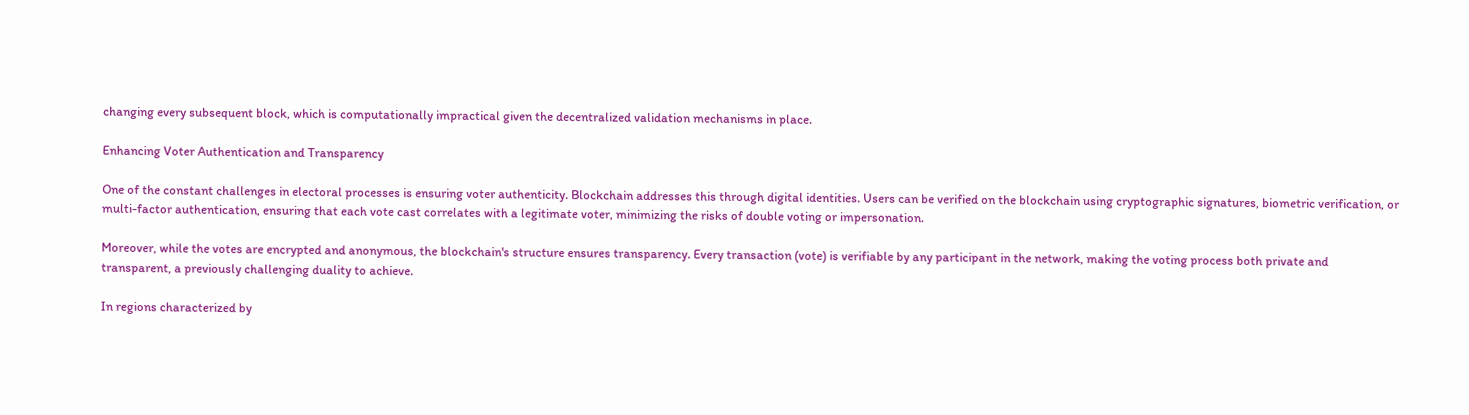changing every subsequent block, which is computationally impractical given the decentralized validation mechanisms in place.

Enhancing Voter Authentication and Transparency

One of the constant challenges in electoral processes is ensuring voter authenticity. Blockchain addresses this through digital identities. Users can be verified on the blockchain using cryptographic signatures, biometric verification, or multi-factor authentication, ensuring that each vote cast correlates with a legitimate voter, minimizing the risks of double voting or impersonation.

Moreover, while the votes are encrypted and anonymous, the blockchain's structure ensures transparency. Every transaction (vote) is verifiable by any participant in the network, making the voting process both private and transparent, a previously challenging duality to achieve.

In regions characterized by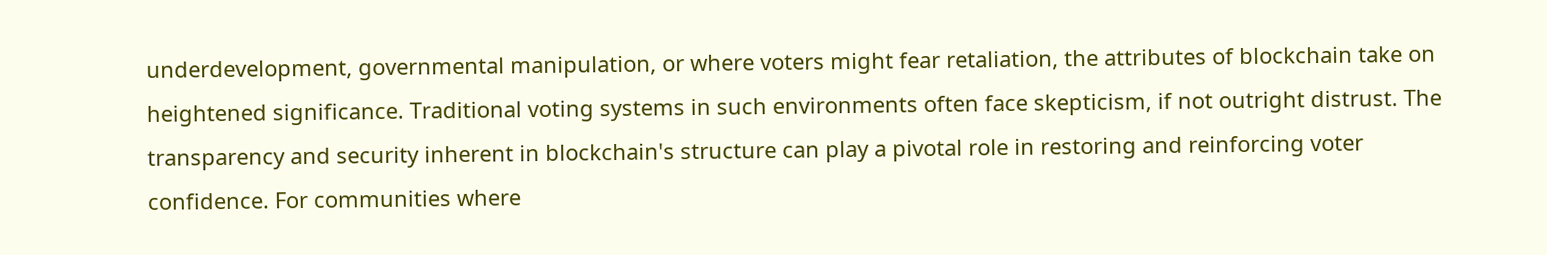underdevelopment, governmental manipulation, or where voters might fear retaliation, the attributes of blockchain take on heightened significance. Traditional voting systems in such environments often face skepticism, if not outright distrust. The transparency and security inherent in blockchain's structure can play a pivotal role in restoring and reinforcing voter confidence. For communities where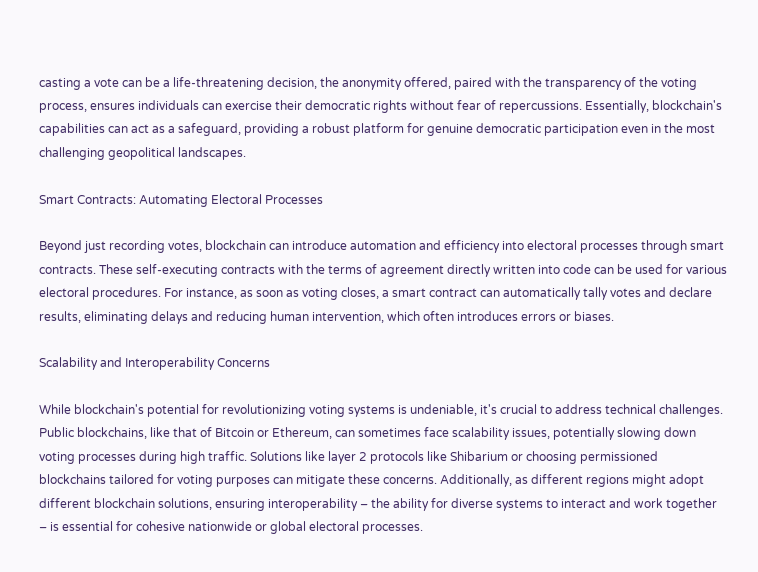casting a vote can be a life-threatening decision, the anonymity offered, paired with the transparency of the voting process, ensures individuals can exercise their democratic rights without fear of repercussions. Essentially, blockchain's capabilities can act as a safeguard, providing a robust platform for genuine democratic participation even in the most challenging geopolitical landscapes.

Smart Contracts: Automating Electoral Processes

Beyond just recording votes, blockchain can introduce automation and efficiency into electoral processes through smart contracts. These self-executing contracts with the terms of agreement directly written into code can be used for various electoral procedures. For instance, as soon as voting closes, a smart contract can automatically tally votes and declare results, eliminating delays and reducing human intervention, which often introduces errors or biases.

Scalability and Interoperability Concerns

While blockchain's potential for revolutionizing voting systems is undeniable, it's crucial to address technical challenges. Public blockchains, like that of Bitcoin or Ethereum, can sometimes face scalability issues, potentially slowing down voting processes during high traffic. Solutions like layer 2 protocols like Shibarium or choosing permissioned blockchains tailored for voting purposes can mitigate these concerns. Additionally, as different regions might adopt different blockchain solutions, ensuring interoperability – the ability for diverse systems to interact and work together – is essential for cohesive nationwide or global electoral processes.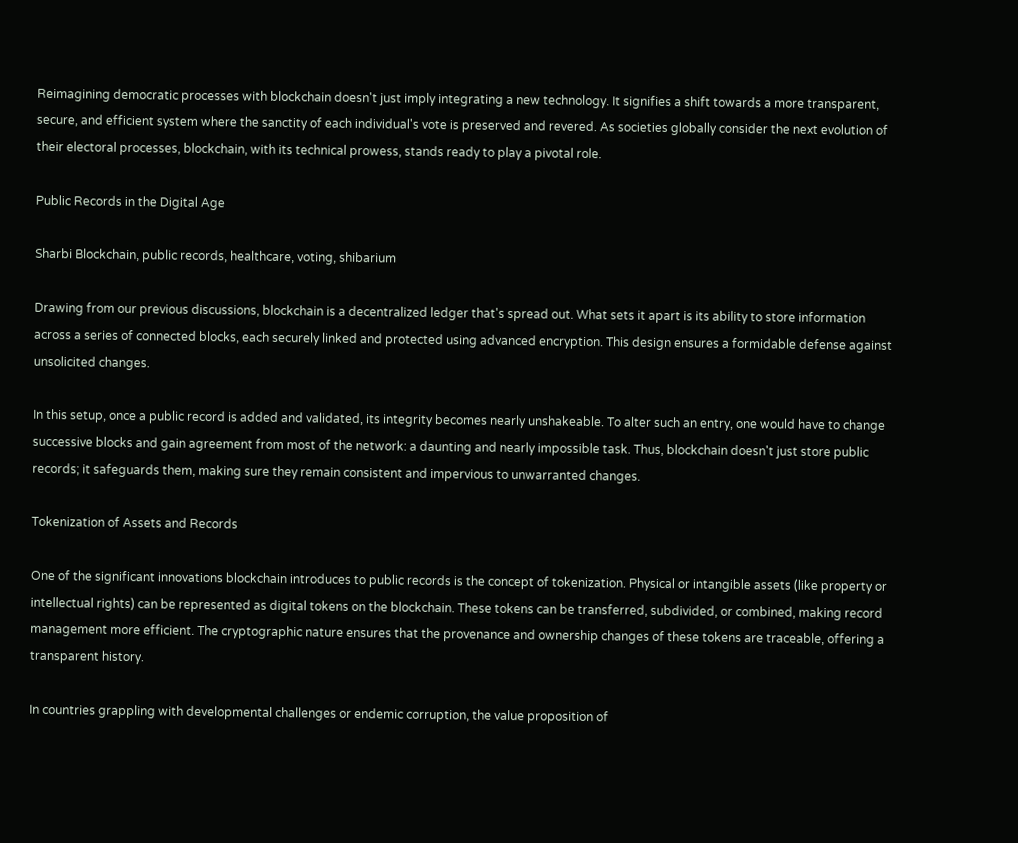Reimagining democratic processes with blockchain doesn't just imply integrating a new technology. It signifies a shift towards a more transparent, secure, and efficient system where the sanctity of each individual's vote is preserved and revered. As societies globally consider the next evolution of their electoral processes, blockchain, with its technical prowess, stands ready to play a pivotal role.

Public Records in the Digital Age

Sharbi Blockchain, public records, healthcare, voting, shibarium

Drawing from our previous discussions, blockchain is a decentralized ledger that's spread out. What sets it apart is its ability to store information across a series of connected blocks, each securely linked and protected using advanced encryption. This design ensures a formidable defense against unsolicited changes.

In this setup, once a public record is added and validated, its integrity becomes nearly unshakeable. To alter such an entry, one would have to change successive blocks and gain agreement from most of the network: a daunting and nearly impossible task. Thus, blockchain doesn't just store public records; it safeguards them, making sure they remain consistent and impervious to unwarranted changes.

Tokenization of Assets and Records

One of the significant innovations blockchain introduces to public records is the concept of tokenization. Physical or intangible assets (like property or intellectual rights) can be represented as digital tokens on the blockchain. These tokens can be transferred, subdivided, or combined, making record management more efficient. The cryptographic nature ensures that the provenance and ownership changes of these tokens are traceable, offering a transparent history.

In countries grappling with developmental challenges or endemic corruption, the value proposition of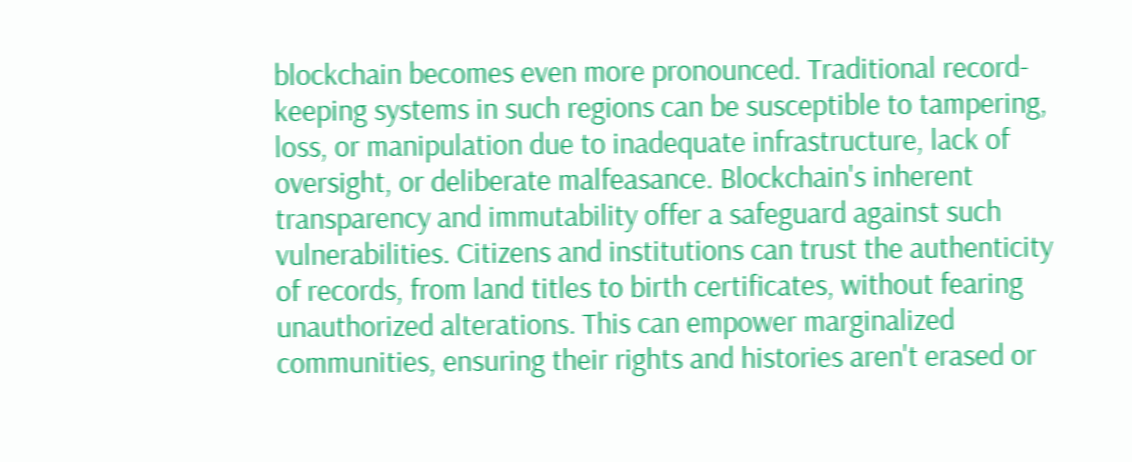blockchain becomes even more pronounced. Traditional record-keeping systems in such regions can be susceptible to tampering, loss, or manipulation due to inadequate infrastructure, lack of oversight, or deliberate malfeasance. Blockchain's inherent transparency and immutability offer a safeguard against such vulnerabilities. Citizens and institutions can trust the authenticity of records, from land titles to birth certificates, without fearing unauthorized alterations. This can empower marginalized communities, ensuring their rights and histories aren't erased or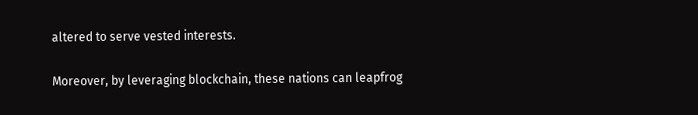altered to serve vested interests.

Moreover, by leveraging blockchain, these nations can leapfrog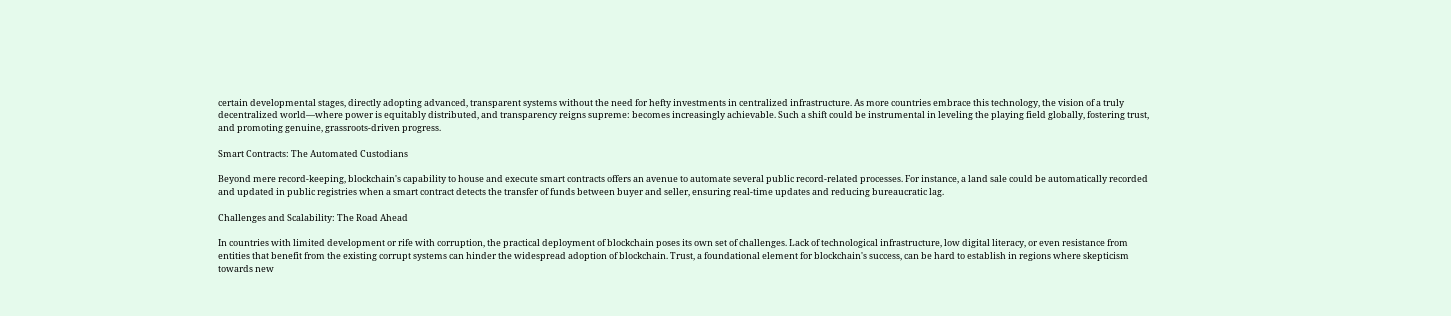certain developmental stages, directly adopting advanced, transparent systems without the need for hefty investments in centralized infrastructure. As more countries embrace this technology, the vision of a truly decentralized world—where power is equitably distributed, and transparency reigns supreme: becomes increasingly achievable. Such a shift could be instrumental in leveling the playing field globally, fostering trust, and promoting genuine, grassroots-driven progress.

Smart Contracts: The Automated Custodians

Beyond mere record-keeping, blockchain's capability to house and execute smart contracts offers an avenue to automate several public record-related processes. For instance, a land sale could be automatically recorded and updated in public registries when a smart contract detects the transfer of funds between buyer and seller, ensuring real-time updates and reducing bureaucratic lag.

Challenges and Scalability: The Road Ahead

In countries with limited development or rife with corruption, the practical deployment of blockchain poses its own set of challenges. Lack of technological infrastructure, low digital literacy, or even resistance from entities that benefit from the existing corrupt systems can hinder the widespread adoption of blockchain. Trust, a foundational element for blockchain's success, can be hard to establish in regions where skepticism towards new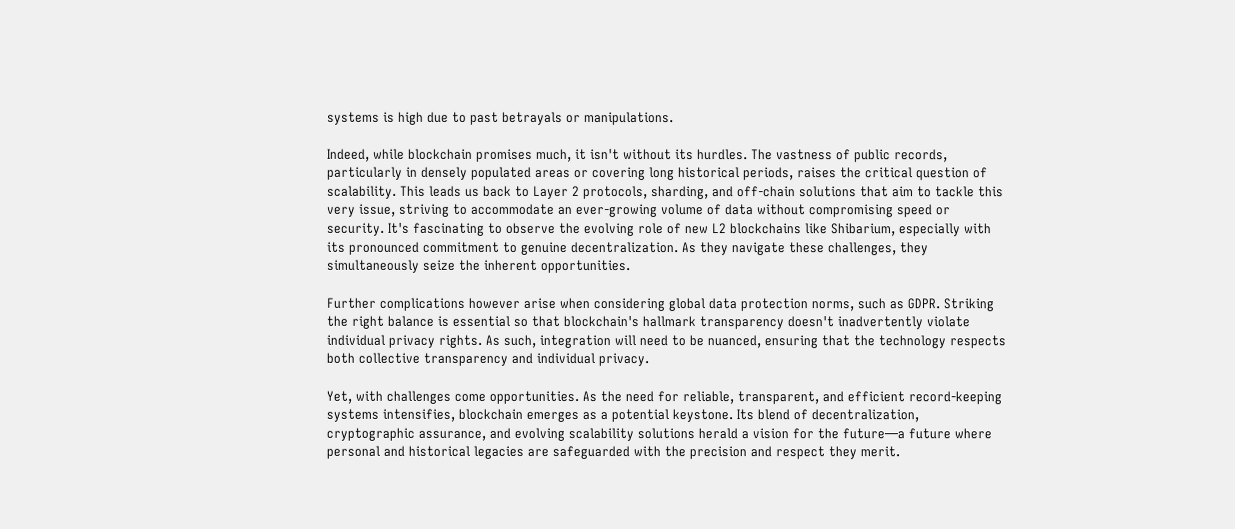systems is high due to past betrayals or manipulations.

Indeed, while blockchain promises much, it isn't without its hurdles. The vastness of public records, particularly in densely populated areas or covering long historical periods, raises the critical question of scalability. This leads us back to Layer 2 protocols, sharding, and off-chain solutions that aim to tackle this very issue, striving to accommodate an ever-growing volume of data without compromising speed or security. It's fascinating to observe the evolving role of new L2 blockchains like Shibarium, especially with its pronounced commitment to genuine decentralization. As they navigate these challenges, they simultaneously seize the inherent opportunities.

Further complications however arise when considering global data protection norms, such as GDPR. Striking the right balance is essential so that blockchain's hallmark transparency doesn't inadvertently violate individual privacy rights. As such, integration will need to be nuanced, ensuring that the technology respects both collective transparency and individual privacy.

Yet, with challenges come opportunities. As the need for reliable, transparent, and efficient record-keeping systems intensifies, blockchain emerges as a potential keystone. Its blend of decentralization, cryptographic assurance, and evolving scalability solutions herald a vision for the future—a future where personal and historical legacies are safeguarded with the precision and respect they merit.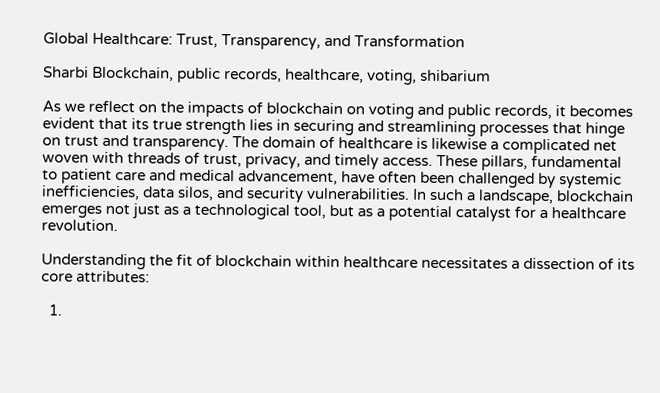Global Healthcare: Trust, Transparency, and Transformation

Sharbi Blockchain, public records, healthcare, voting, shibarium

As we reflect on the impacts of blockchain on voting and public records, it becomes evident that its true strength lies in securing and streamlining processes that hinge on trust and transparency. The domain of healthcare is likewise a complicated net woven with threads of trust, privacy, and timely access. These pillars, fundamental to patient care and medical advancement, have often been challenged by systemic inefficiencies, data silos, and security vulnerabilities. In such a landscape, blockchain emerges not just as a technological tool, but as a potential catalyst for a healthcare revolution.

Understanding the fit of blockchain within healthcare necessitates a dissection of its core attributes:

  1.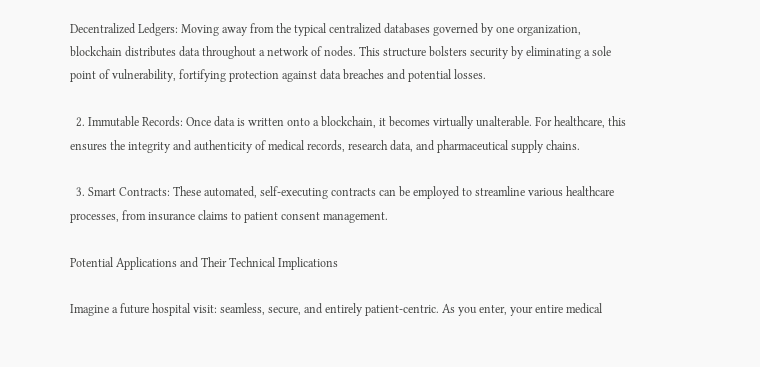Decentralized Ledgers: Moving away from the typical centralized databases governed by one organization, blockchain distributes data throughout a network of nodes. This structure bolsters security by eliminating a sole point of vulnerability, fortifying protection against data breaches and potential losses.

  2. Immutable Records: Once data is written onto a blockchain, it becomes virtually unalterable. For healthcare, this ensures the integrity and authenticity of medical records, research data, and pharmaceutical supply chains.

  3. Smart Contracts: These automated, self-executing contracts can be employed to streamline various healthcare processes, from insurance claims to patient consent management.

Potential Applications and Their Technical Implications

Imagine a future hospital visit: seamless, secure, and entirely patient-centric. As you enter, your entire medical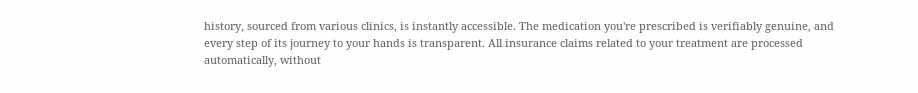history, sourced from various clinics, is instantly accessible. The medication you're prescribed is verifiably genuine, and every step of its journey to your hands is transparent. All insurance claims related to your treatment are processed automatically, without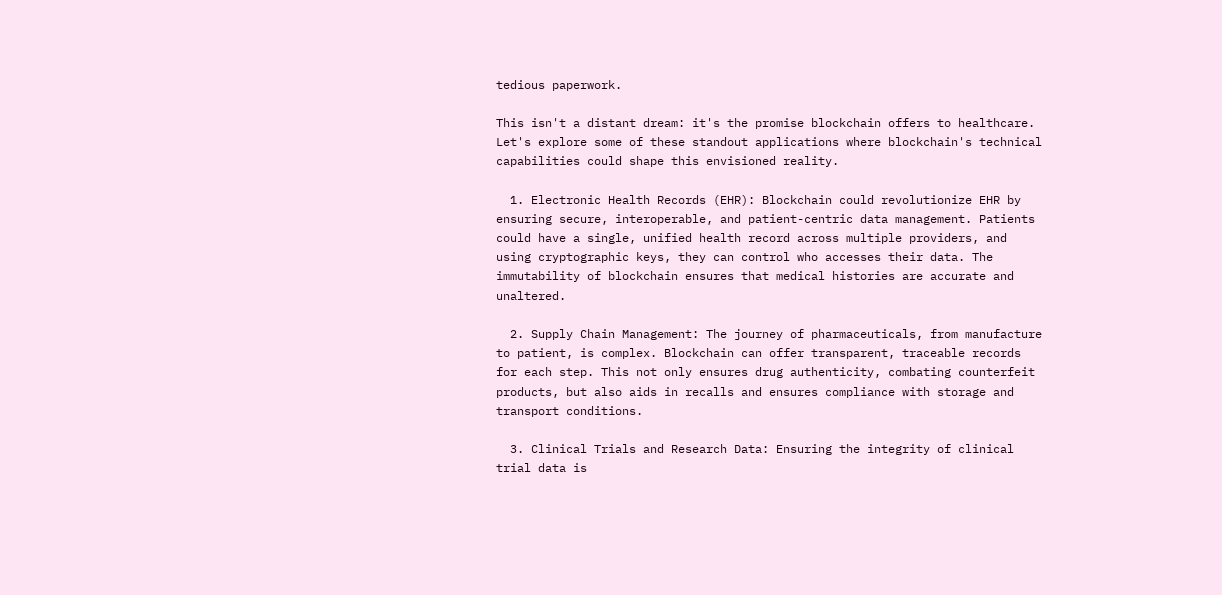tedious paperwork.

This isn't a distant dream: it's the promise blockchain offers to healthcare. Let's explore some of these standout applications where blockchain's technical capabilities could shape this envisioned reality.

  1. Electronic Health Records (EHR): Blockchain could revolutionize EHR by ensuring secure, interoperable, and patient-centric data management. Patients could have a single, unified health record across multiple providers, and using cryptographic keys, they can control who accesses their data. The immutability of blockchain ensures that medical histories are accurate and unaltered.

  2. Supply Chain Management: The journey of pharmaceuticals, from manufacture to patient, is complex. Blockchain can offer transparent, traceable records for each step. This not only ensures drug authenticity, combating counterfeit products, but also aids in recalls and ensures compliance with storage and transport conditions.

  3. Clinical Trials and Research Data: Ensuring the integrity of clinical trial data is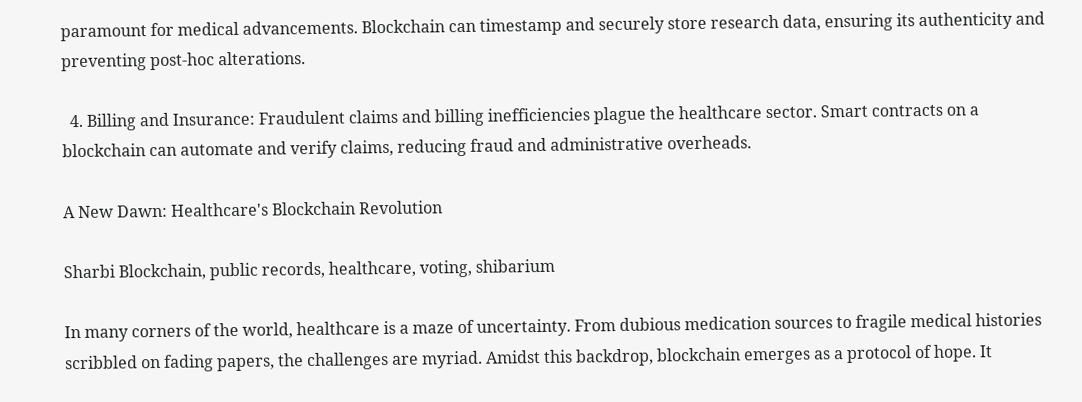paramount for medical advancements. Blockchain can timestamp and securely store research data, ensuring its authenticity and preventing post-hoc alterations.

  4. Billing and Insurance: Fraudulent claims and billing inefficiencies plague the healthcare sector. Smart contracts on a blockchain can automate and verify claims, reducing fraud and administrative overheads.

A New Dawn: Healthcare's Blockchain Revolution

Sharbi Blockchain, public records, healthcare, voting, shibarium

In many corners of the world, healthcare is a maze of uncertainty. From dubious medication sources to fragile medical histories scribbled on fading papers, the challenges are myriad. Amidst this backdrop, blockchain emerges as a protocol of hope. It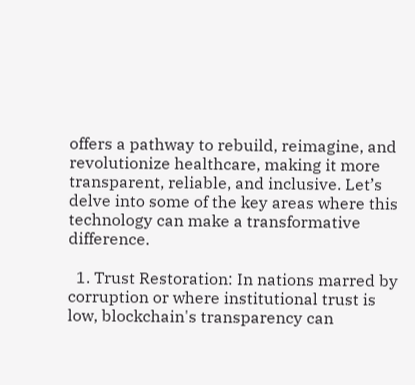offers a pathway to rebuild, reimagine, and revolutionize healthcare, making it more transparent, reliable, and inclusive. Let’s delve into some of the key areas where this technology can make a transformative difference.

  1. Trust Restoration: In nations marred by corruption or where institutional trust is low, blockchain's transparency can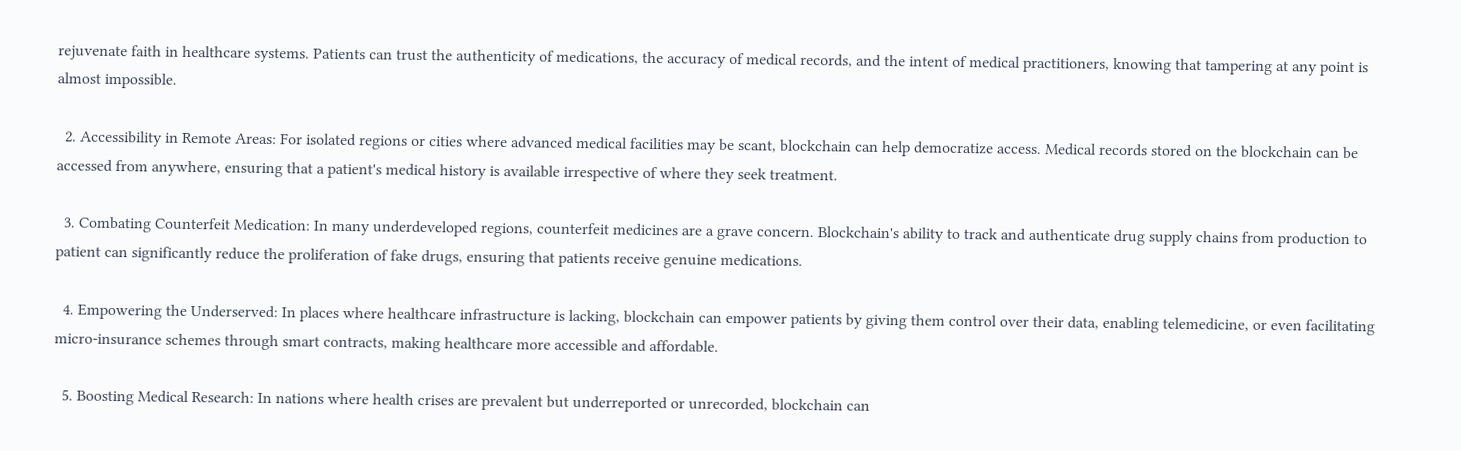rejuvenate faith in healthcare systems. Patients can trust the authenticity of medications, the accuracy of medical records, and the intent of medical practitioners, knowing that tampering at any point is almost impossible.

  2. Accessibility in Remote Areas: For isolated regions or cities where advanced medical facilities may be scant, blockchain can help democratize access. Medical records stored on the blockchain can be accessed from anywhere, ensuring that a patient's medical history is available irrespective of where they seek treatment.

  3. Combating Counterfeit Medication: In many underdeveloped regions, counterfeit medicines are a grave concern. Blockchain's ability to track and authenticate drug supply chains from production to patient can significantly reduce the proliferation of fake drugs, ensuring that patients receive genuine medications.

  4. Empowering the Underserved: In places where healthcare infrastructure is lacking, blockchain can empower patients by giving them control over their data, enabling telemedicine, or even facilitating micro-insurance schemes through smart contracts, making healthcare more accessible and affordable.

  5. Boosting Medical Research: In nations where health crises are prevalent but underreported or unrecorded, blockchain can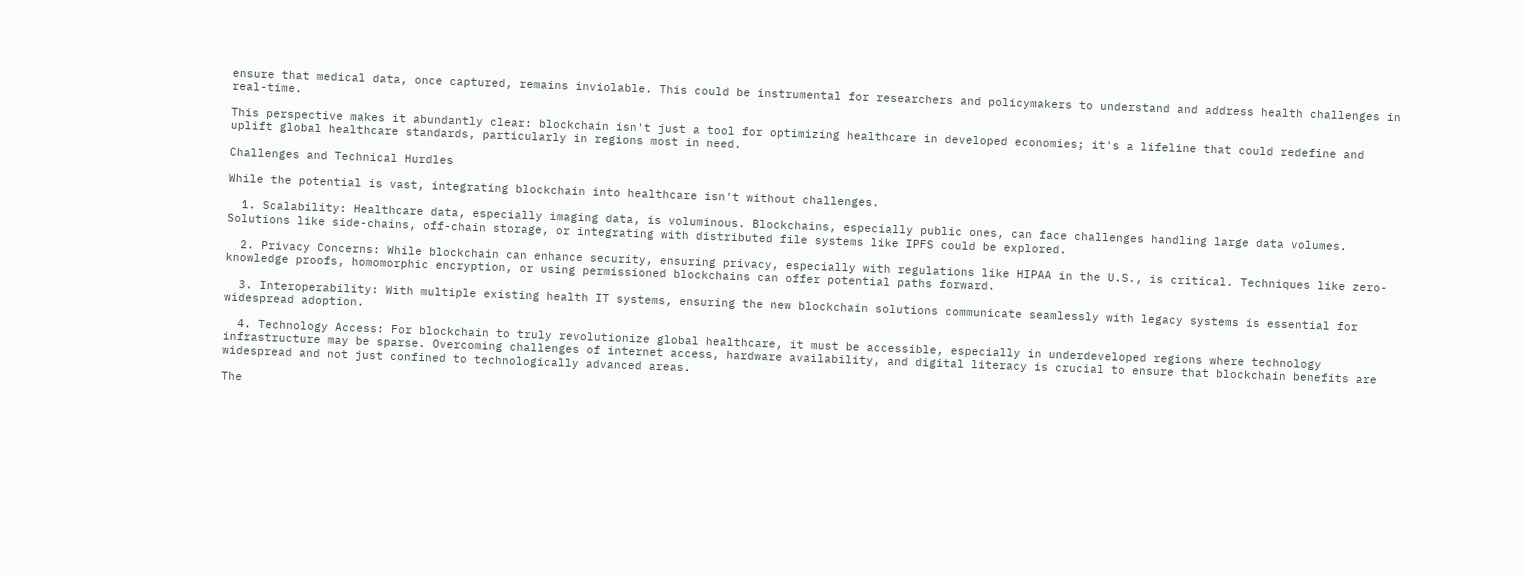ensure that medical data, once captured, remains inviolable. This could be instrumental for researchers and policymakers to understand and address health challenges in real-time.

This perspective makes it abundantly clear: blockchain isn't just a tool for optimizing healthcare in developed economies; it's a lifeline that could redefine and uplift global healthcare standards, particularly in regions most in need.

Challenges and Technical Hurdles

While the potential is vast, integrating blockchain into healthcare isn't without challenges.

  1. Scalability: Healthcare data, especially imaging data, is voluminous. Blockchains, especially public ones, can face challenges handling large data volumes. Solutions like side-chains, off-chain storage, or integrating with distributed file systems like IPFS could be explored.

  2. Privacy Concerns: While blockchain can enhance security, ensuring privacy, especially with regulations like HIPAA in the U.S., is critical. Techniques like zero-knowledge proofs, homomorphic encryption, or using permissioned blockchains can offer potential paths forward.

  3. Interoperability: With multiple existing health IT systems, ensuring the new blockchain solutions communicate seamlessly with legacy systems is essential for widespread adoption.

  4. Technology Access: For blockchain to truly revolutionize global healthcare, it must be accessible, especially in underdeveloped regions where technology infrastructure may be sparse. Overcoming challenges of internet access, hardware availability, and digital literacy is crucial to ensure that blockchain benefits are widespread and not just confined to technologically advanced areas.

The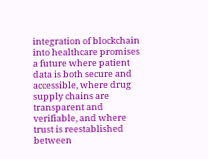integration of blockchain into healthcare promises a future where patient data is both secure and accessible, where drug supply chains are transparent and verifiable, and where trust is reestablished between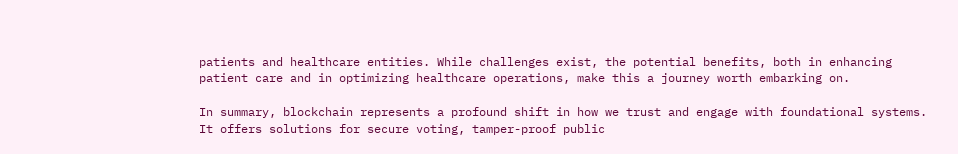patients and healthcare entities. While challenges exist, the potential benefits, both in enhancing patient care and in optimizing healthcare operations, make this a journey worth embarking on.

In summary, blockchain represents a profound shift in how we trust and engage with foundational systems. It offers solutions for secure voting, tamper-proof public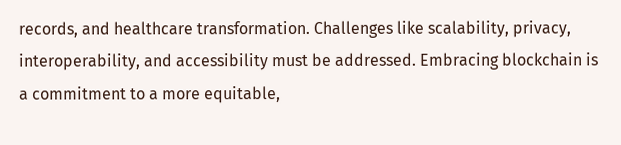records, and healthcare transformation. Challenges like scalability, privacy, interoperability, and accessibility must be addressed. Embracing blockchain is a commitment to a more equitable,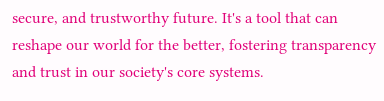secure, and trustworthy future. It's a tool that can reshape our world for the better, fostering transparency and trust in our society's core systems.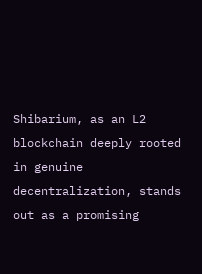Shibarium, as an L2 blockchain deeply rooted in genuine decentralization, stands out as a promising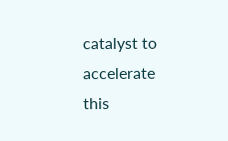catalyst to accelerate this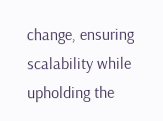change, ensuring scalability while upholding the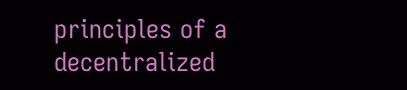principles of a decentralized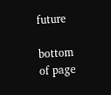future

bottom of page